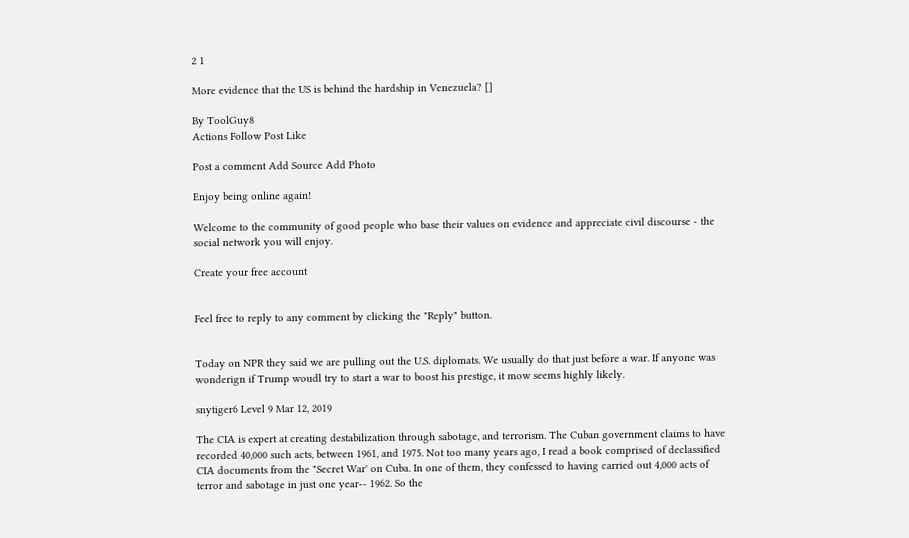2 1

More evidence that the US is behind the hardship in Venezuela? []

By ToolGuy8
Actions Follow Post Like

Post a comment Add Source Add Photo

Enjoy being online again!

Welcome to the community of good people who base their values on evidence and appreciate civil discourse - the social network you will enjoy.

Create your free account


Feel free to reply to any comment by clicking the "Reply" button.


Today on NPR they said we are pulling out the U.S. diplomats. We usually do that just before a war. If anyone was wonderign if Trump woudl try to start a war to boost his prestige, it mow seems highly likely.

snytiger6 Level 9 Mar 12, 2019

The CIA is expert at creating destabilization through sabotage, and terrorism. The Cuban government claims to have recorded 40,000 such acts, between 1961, and 1975. Not too many years ago, I read a book comprised of declassified CIA documents from the "Secret War' on Cuba. In one of them, they confessed to having carried out 4,000 acts of terror and sabotage in just one year-- 1962. So the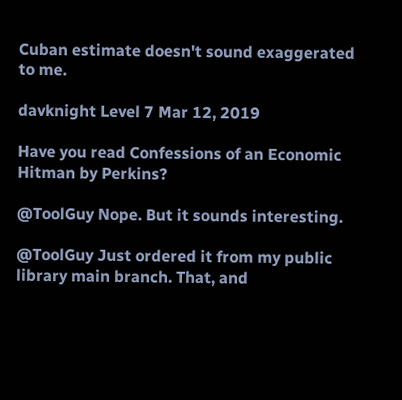Cuban estimate doesn't sound exaggerated to me.

davknight Level 7 Mar 12, 2019

Have you read Confessions of an Economic Hitman by Perkins?

@ToolGuy Nope. But it sounds interesting.

@ToolGuy Just ordered it from my public library main branch. That, and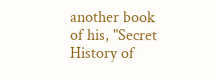another book of his, "Secret History of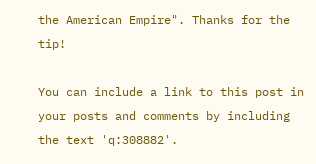the American Empire". Thanks for the tip!

You can include a link to this post in your posts and comments by including the text 'q:308882'.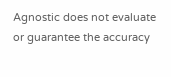Agnostic does not evaluate or guarantee the accuracy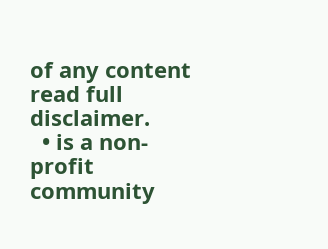of any content read full disclaimer.
  • is a non-profit community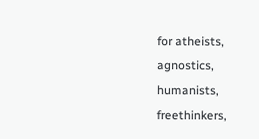for atheists, agnostics, humanists, freethinkers,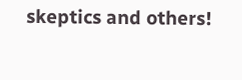skeptics and others!